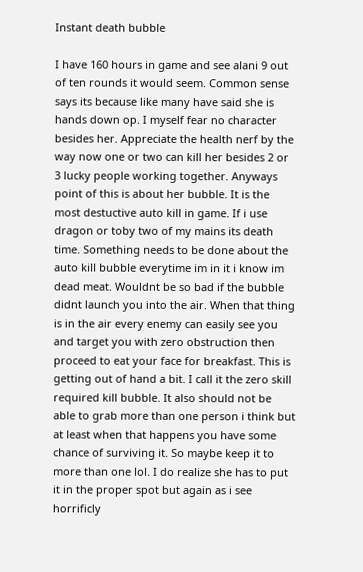Instant death bubble

I have 160 hours in game and see alani 9 out of ten rounds it would seem. Common sense says its because like many have said she is hands down op. I myself fear no character besides her. Appreciate the health nerf by the way now one or two can kill her besides 2 or 3 lucky people working together. Anyways point of this is about her bubble. It is the most destuctive auto kill in game. If i use dragon or toby two of my mains its death time. Something needs to be done about the auto kill bubble everytime im in it i know im dead meat. Wouldnt be so bad if the bubble didnt launch you into the air. When that thing is in the air every enemy can easily see you and target you with zero obstruction then proceed to eat your face for breakfast. This is getting out of hand a bit. I call it the zero skill required kill bubble. It also should not be able to grab more than one person i think but at least when that happens you have some chance of surviving it. So maybe keep it to more than one lol. I do realize she has to put it in the proper spot but again as i see horrificly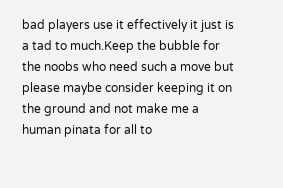bad players use it effectively it just is a tad to much.Keep the bubble for the noobs who need such a move but please maybe consider keeping it on the ground and not make me a human pinata for all to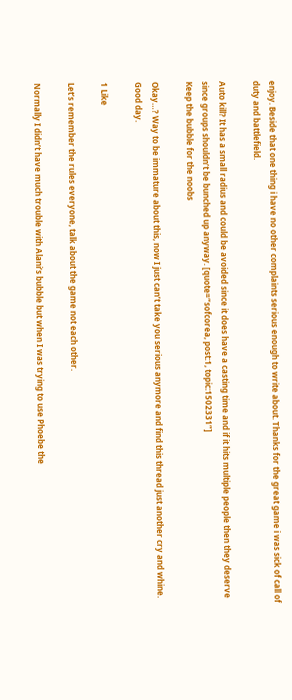enjoy. Beside that one thing i have no other complaints serious enough to write about. Thanks for the great game i was sick of call of duty and battlefield.

Auto kill? It has a small radius and could be avoided since it does have a casting time and if it hits multiple people then they deserve since groups shouldn’t be bunched up anyway. [quote=“sofcorea, post:1, topic:1502331”]
Keep the bubble for the noobs

Okay…? Way to be immature about this, now I just can’t take you serious anymore and find this thread just another cry and whine. Good day.

1 Like

Let’s remember the rules everyone, talk about the game not each other.

Normally I didn’t have much trouble with Alani’s bubble but when I was trying to use Phoebe the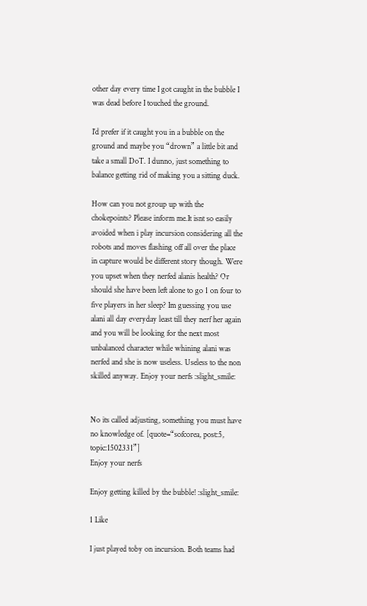other day every time I got caught in the bubble I was dead before I touched the ground.

I’d prefer if it caught you in a bubble on the ground and maybe you “drown” a little bit and take a small DoT. I dunno, just something to balance getting rid of making you a sitting duck.

How can you not group up with the chokepoints? Please inform me.It isnt so easily avoided when i play incursion considering all the robots and moves flashing off all over the place in capture would be different story though. Were you upset when they nerfed alanis health? Or should she have been left alone to go 1 on four to five players in her sleep? Im guessing you use alani all day everyday least till they nerf her again and you will be looking for the next most unbalanced character while whining alani was nerfed and she is now useless. Useless to the non skilled anyway. Enjoy your nerfs :slight_smile:


No its called adjusting, something you must have no knowledge of. [quote=“sofcorea, post:5, topic:1502331”]
Enjoy your nerfs

Enjoy getting killed by the bubble! :slight_smile:

1 Like

I just played toby on incursion. Both teams had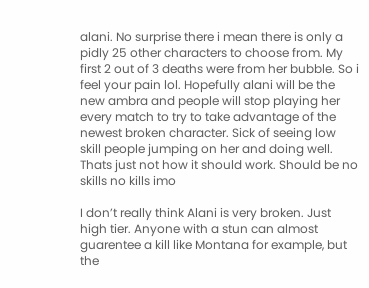alani. No surprise there i mean there is only a pidly 25 other characters to choose from. My first 2 out of 3 deaths were from her bubble. So i feel your pain lol. Hopefully alani will be the new ambra and people will stop playing her every match to try to take advantage of the newest broken character. Sick of seeing low skill people jumping on her and doing well. Thats just not how it should work. Should be no skills no kills imo

I don’t really think Alani is very broken. Just high tier. Anyone with a stun can almost guarentee a kill like Montana for example, but the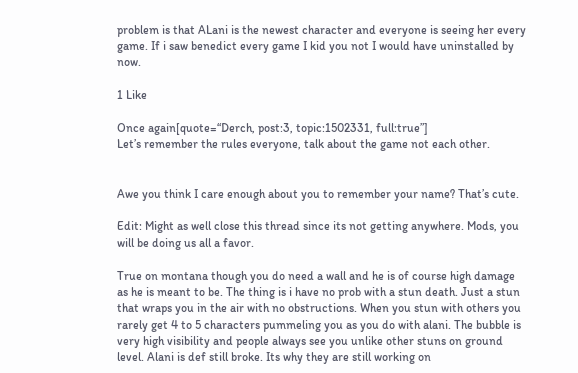problem is that ALani is the newest character and everyone is seeing her every game. If i saw benedict every game I kid you not I would have uninstalled by now.

1 Like

Once again[quote=“Derch, post:3, topic:1502331, full:true”]
Let’s remember the rules everyone, talk about the game not each other.


Awe you think I care enough about you to remember your name? That’s cute.

Edit: Might as well close this thread since its not getting anywhere. Mods, you will be doing us all a favor.

True on montana though you do need a wall and he is of course high damage as he is meant to be. The thing is i have no prob with a stun death. Just a stun that wraps you in the air with no obstructions. When you stun with others you rarely get 4 to 5 characters pummeling you as you do with alani. The bubble is very high visibility and people always see you unlike other stuns on ground level. Alani is def still broke. Its why they are still working on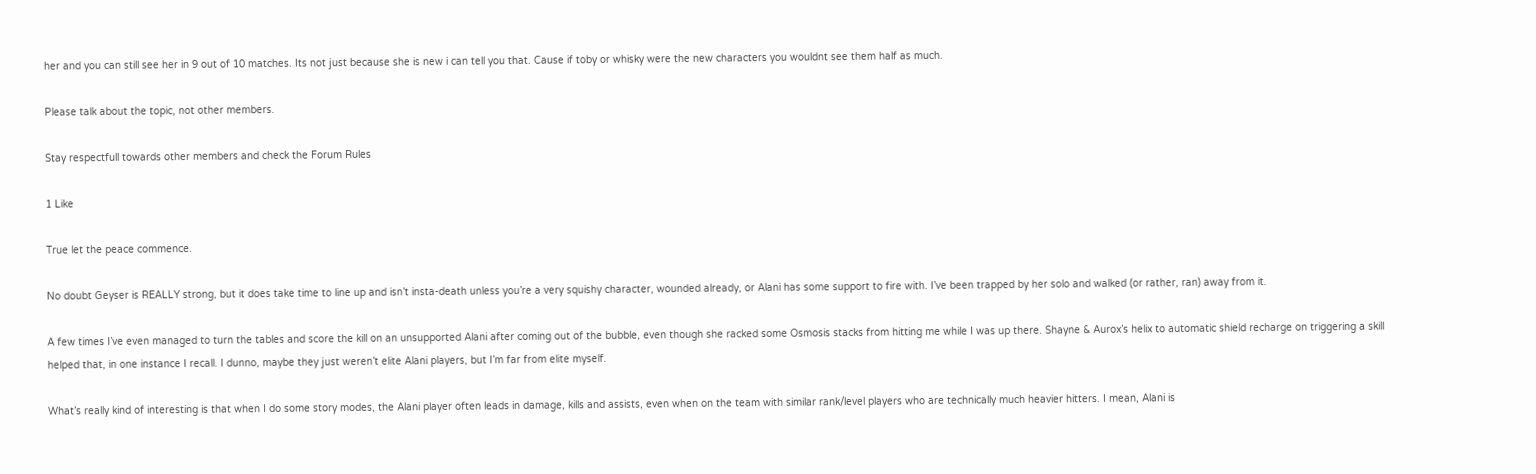her and you can still see her in 9 out of 10 matches. Its not just because she is new i can tell you that. Cause if toby or whisky were the new characters you wouldnt see them half as much.

Please talk about the topic, not other members.

Stay respectfull towards other members and check the Forum Rules

1 Like

True let the peace commence.

No doubt Geyser is REALLY strong, but it does take time to line up and isn’t insta-death unless you’re a very squishy character, wounded already, or Alani has some support to fire with. I’ve been trapped by her solo and walked (or rather, ran) away from it.

A few times I’ve even managed to turn the tables and score the kill on an unsupported Alani after coming out of the bubble, even though she racked some Osmosis stacks from hitting me while I was up there. Shayne & Aurox’s helix to automatic shield recharge on triggering a skill helped that, in one instance I recall. I dunno, maybe they just weren’t elite Alani players, but I’m far from elite myself.

What’s really kind of interesting is that when I do some story modes, the Alani player often leads in damage, kills and assists, even when on the team with similar rank/level players who are technically much heavier hitters. I mean, Alani is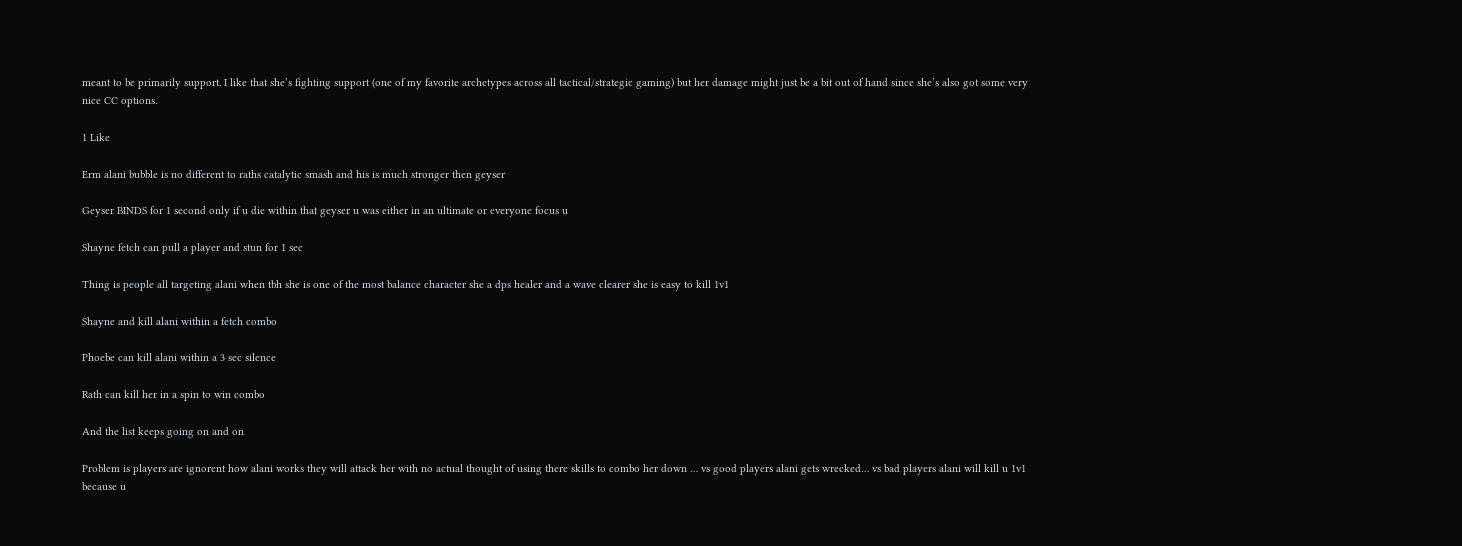meant to be primarily support. I like that she’s fighting support (one of my favorite archetypes across all tactical/strategic gaming) but her damage might just be a bit out of hand since she’s also got some very nice CC options.

1 Like

Erm alani bubble is no different to raths catalytic smash and his is much stronger then geyser

Geyser BINDS for 1 second only if u die within that geyser u was either in an ultimate or everyone focus u

Shayne fetch can pull a player and stun for 1 sec

Thing is people all targeting alani when tbh she is one of the most balance character she a dps healer and a wave clearer she is easy to kill 1v1

Shayne and kill alani within a fetch combo

Phoebe can kill alani within a 3 sec silence

Rath can kill her in a spin to win combo

And the list keeps going on and on

Problem is players are ignorent how alani works they will attack her with no actual thought of using there skills to combo her down … vs good players alani gets wrecked… vs bad players alani will kill u 1v1 because u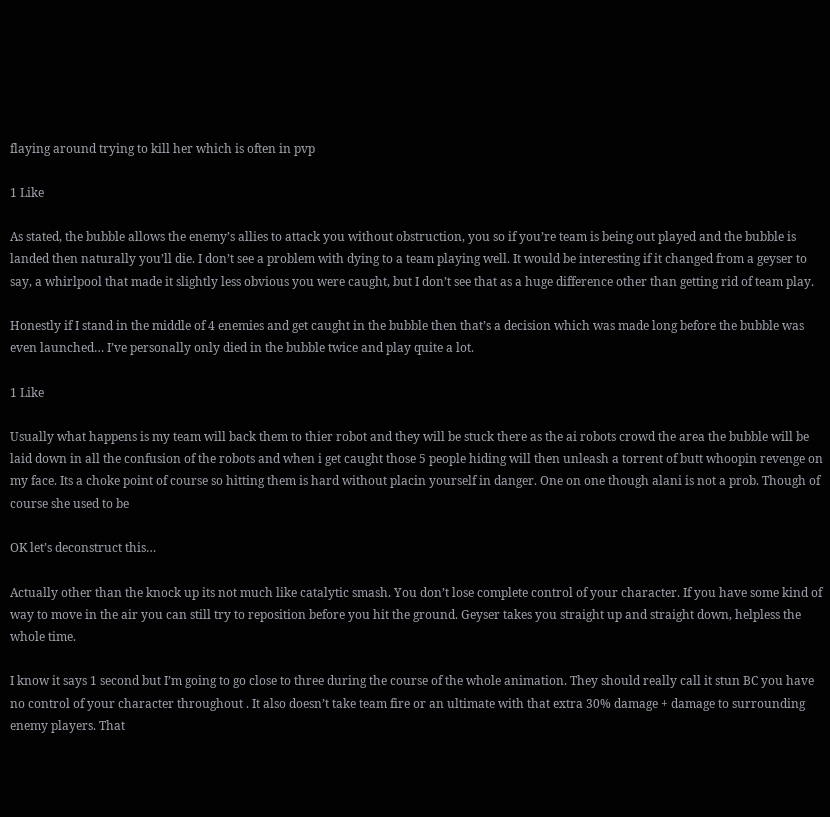flaying around trying to kill her which is often in pvp

1 Like

As stated, the bubble allows the enemy’s allies to attack you without obstruction, you so if you’re team is being out played and the bubble is landed then naturally you’ll die. I don’t see a problem with dying to a team playing well. It would be interesting if it changed from a geyser to say, a whirlpool that made it slightly less obvious you were caught, but I don’t see that as a huge difference other than getting rid of team play.

Honestly if I stand in the middle of 4 enemies and get caught in the bubble then that’s a decision which was made long before the bubble was even launched… I’ve personally only died in the bubble twice and play quite a lot.

1 Like

Usually what happens is my team will back them to thier robot and they will be stuck there as the ai robots crowd the area the bubble will be laid down in all the confusion of the robots and when i get caught those 5 people hiding will then unleash a torrent of butt whoopin revenge on my face. Its a choke point of course so hitting them is hard without placin yourself in danger. One on one though alani is not a prob. Though of course she used to be

OK let’s deconstruct this…

Actually other than the knock up its not much like catalytic smash. You don’t lose complete control of your character. If you have some kind of way to move in the air you can still try to reposition before you hit the ground. Geyser takes you straight up and straight down, helpless the whole time.

I know it says 1 second but I’m going to go close to three during the course of the whole animation. They should really call it stun BC you have no control of your character throughout . It also doesn’t take team fire or an ultimate with that extra 30% damage + damage to surrounding enemy players. That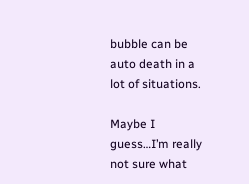bubble can be auto death in a lot of situations.

Maybe I guess…I’m really not sure what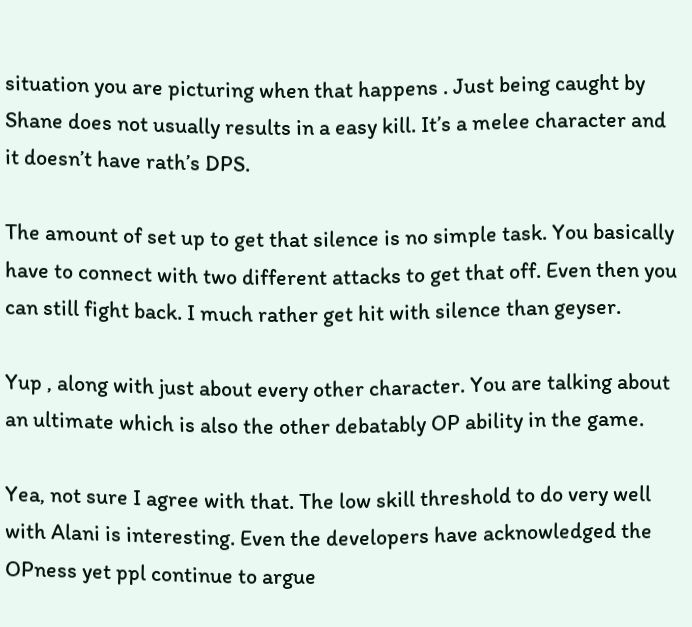situation you are picturing when that happens . Just being caught by Shane does not usually results in a easy kill. It’s a melee character and it doesn’t have rath’s DPS.

The amount of set up to get that silence is no simple task. You basically have to connect with two different attacks to get that off. Even then you can still fight back. I much rather get hit with silence than geyser.

Yup , along with just about every other character. You are talking about an ultimate which is also the other debatably OP ability in the game.

Yea, not sure I agree with that. The low skill threshold to do very well with Alani is interesting. Even the developers have acknowledged the OPness yet ppl continue to argue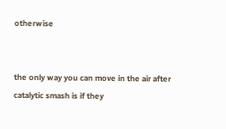otherwise


the only way you can move in the air after catalytic smash is if they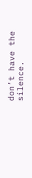don’t have the silence.